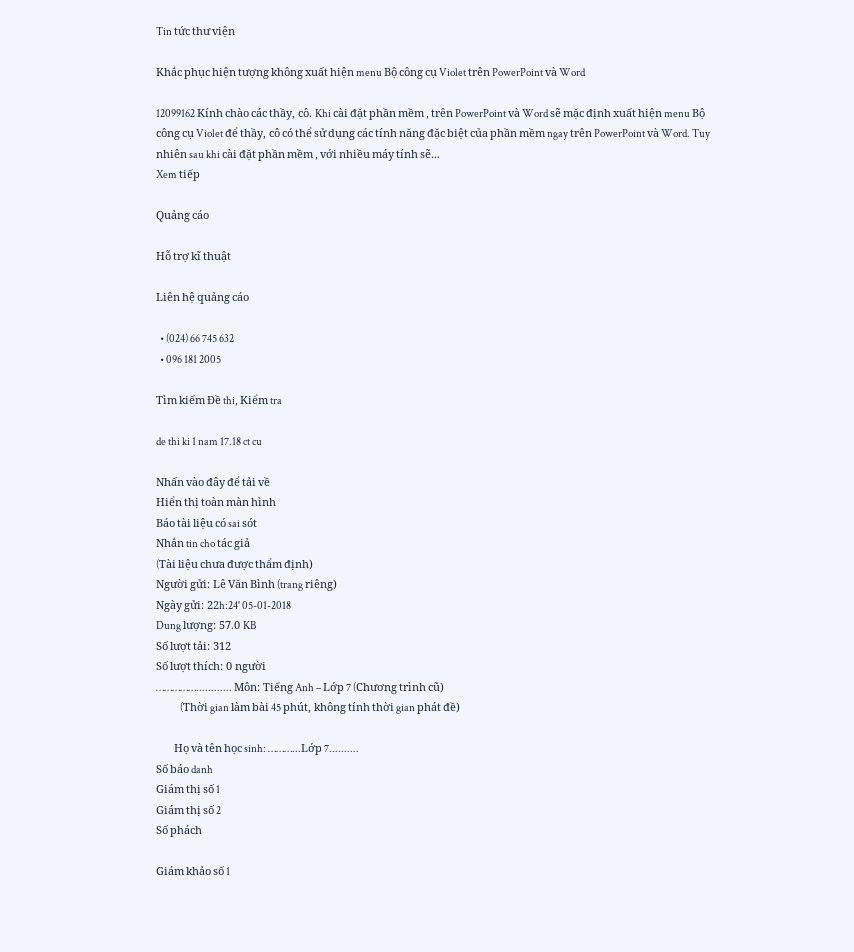Tin tức thư viện

Khắc phục hiện tượng không xuất hiện menu Bộ công cụ Violet trên PowerPoint và Word

12099162 Kính chào các thầy, cô. Khi cài đặt phần mềm , trên PowerPoint và Word sẽ mặc định xuất hiện menu Bộ công cụ Violet để thầy, cô có thể sử dụng các tính năng đặc biệt của phần mềm ngay trên PowerPoint và Word. Tuy nhiên sau khi cài đặt phần mềm , với nhiều máy tính sẽ...
Xem tiếp

Quảng cáo

Hỗ trợ kĩ thuật

Liên hệ quảng cáo

  • (024) 66 745 632
  • 096 181 2005

Tìm kiếm Đề thi, Kiểm tra

de thi ki 1 nam 17.18 ct cu

Nhấn vào đây để tải về
Hiển thị toàn màn hình
Báo tài liệu có sai sót
Nhắn tin cho tác giả
(Tài liệu chưa được thẩm định)
Người gửi: Lê Văn Bình (trang riêng)
Ngày gửi: 22h:24' 05-01-2018
Dung lượng: 57.0 KB
Số lượt tải: 312
Số lượt thích: 0 người
……………............ Môn: Tiếng Anh – Lớp 7 (Chương trình cũ)
            (Thời gian làm bài 45 phút, không tính thời gian phát đề)

         Họ và tên học sinh: ………...Lớp 7..........
Số báo danh
Giám thị số 1
Giám thị số 2
Số phách

Giám khảo số 1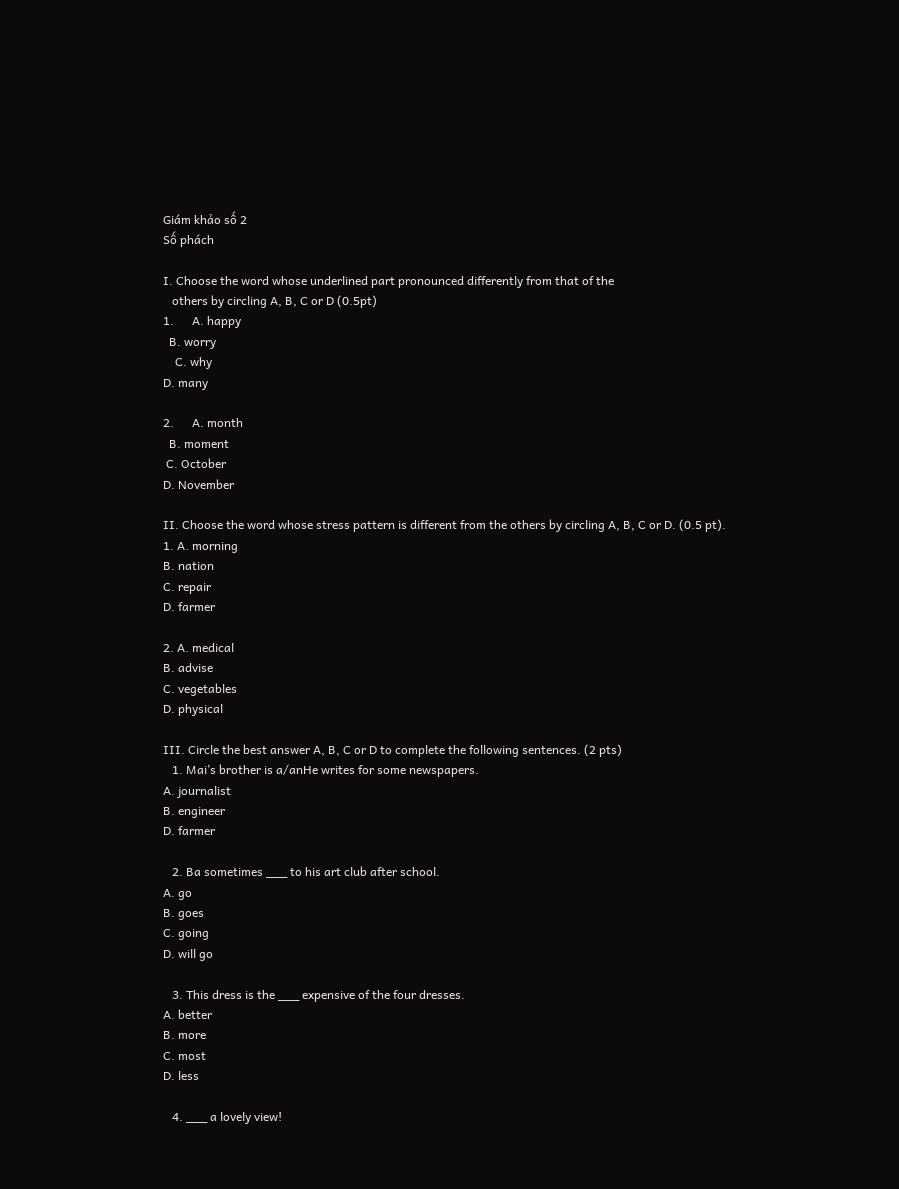Giám khảo số 2
Số phách

I. Choose the word whose underlined part pronounced differently from that of the
   others by circling A, B, C or D (0.5pt)
1.      A. happy
  B. worry
    C. why
D. many

2.      A. month
  B. moment
 C. October
D. November

II. Choose the word whose stress pattern is different from the others by circling A, B, C or D. (0.5 pt).
1. A. morning
B. nation
C. repair
D. farmer

2. A. medical
B. advise
C. vegetables
D. physical

III. Circle the best answer A, B, C or D to complete the following sentences. (2 pts)
   1. Mai’s brother is a/anHe writes for some newspapers.
A. journalist
B. engineer
D. farmer

   2. Ba sometimes ___ to his art club after school.
A. go
B. goes
C. going
D. will go

   3. This dress is the ___ expensive of the four dresses.
A. better
B. more
C. most
D. less

   4. ___ a lovely view!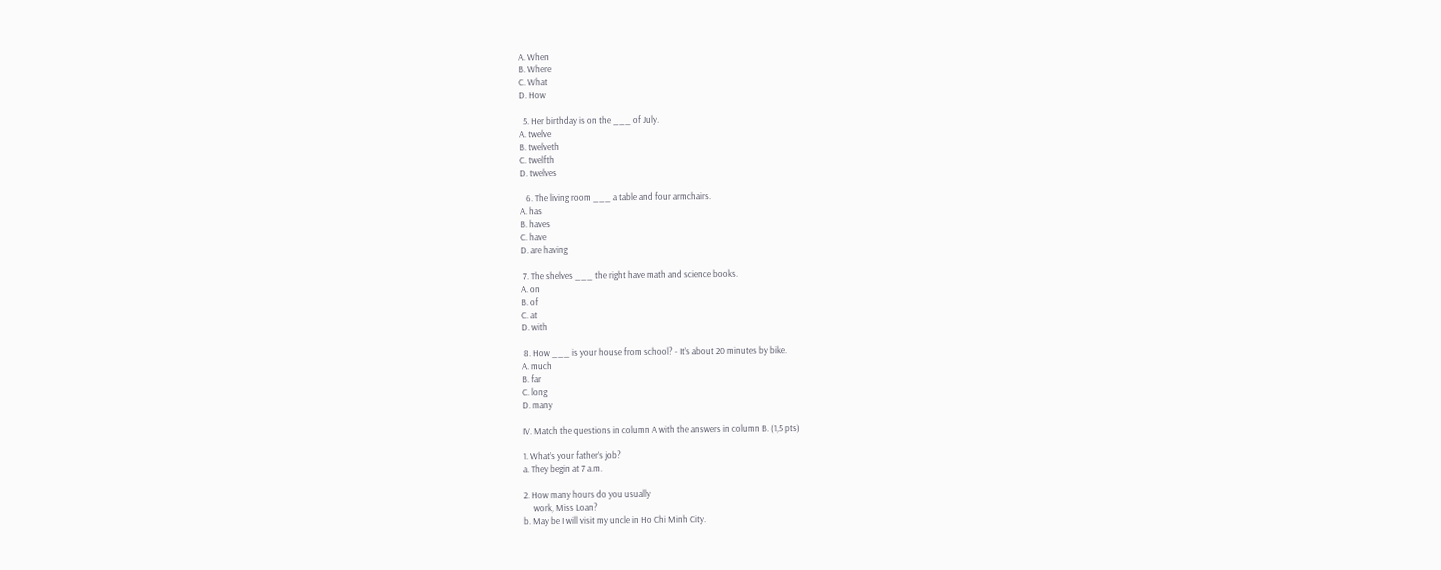A. When
B. Where
C. What
D. How

  5. Her birthday is on the ___ of July.
A. twelve
B. twelveth
C. twelfth
D. twelves

   6. The living room ___ a table and four armchairs.
A. has
B. haves
C. have
D. are having

 7. The shelves ___ the right have math and science books.
A. on
B. of
C. at
D. with

 8. How ___ is your house from school? - It’s about 20 minutes by bike.
A. much
B. far
C. long
D. many

IV. Match the questions in column A with the answers in column B. (1,5 pts)

1. What’s your father’s job?
a. They begin at 7 a.m.

2. How many hours do you usually
     work, Miss Loan?
b. May be I will visit my uncle in Ho Chi Minh City.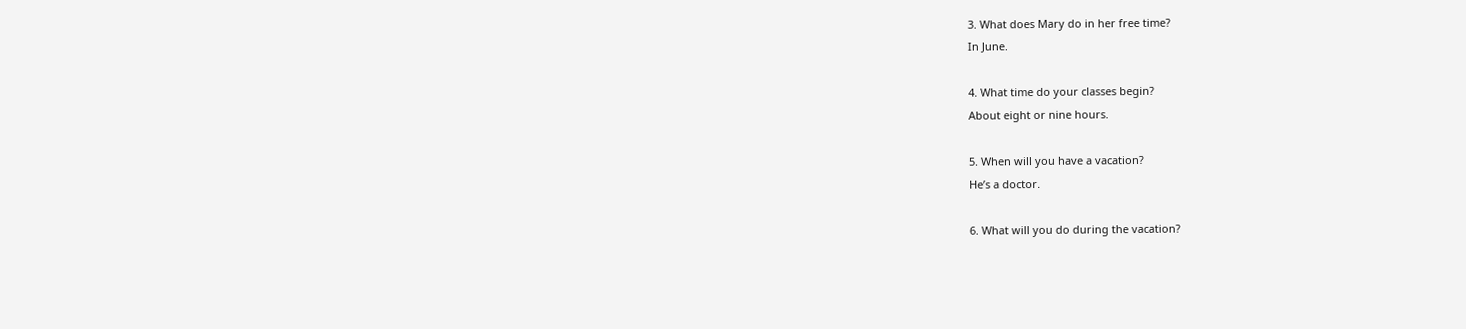3. What does Mary do in her free time?
In June.

4. What time do your classes begin?
About eight or nine hours.

5. When will you have a vacation?
He’s a doctor.

6. What will you do during the vacation?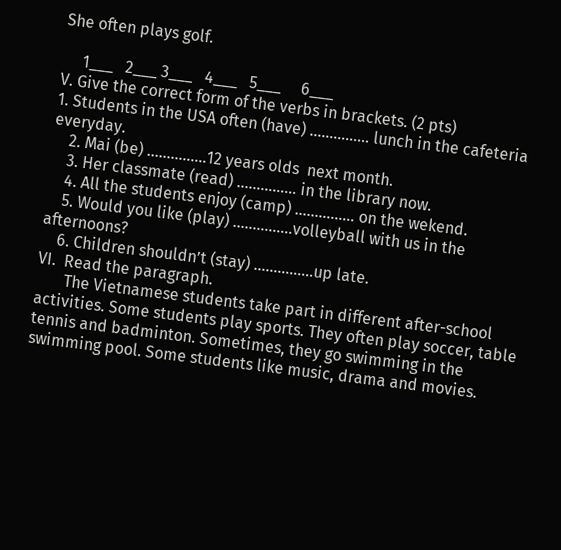She often plays golf.

     1___   2___ 3___   4___   5___     6___
V. Give the correct form of the verbs in brackets. (2 pts)
1. Students in the USA often (have) …………… lunch in the cafeteria everyday.
    2. Mai (be) ……………12 years olds  next month.
    3. Her classmate (read) …………… in the library now.
    4. All the students enjoy (camp) …………… on the wekend.
    5. Would you like (play) ……………volleyball with us in the afternoons?
    6. Children shouldn’t (stay) ……………up late.
VI.  Read the paragraph.
       The Vietnamese students take part in different after-school activities. Some students play sports. They often play soccer, table tennis and badminton. Sometimes, they go swimming in the swimming pool. Some students like music, drama and movies.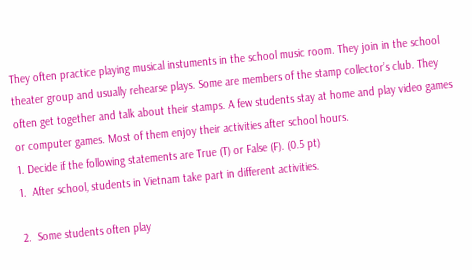They often practice playing musical instuments in the school music room. They join in the school theater group and usually rehearse plays. Some are members of the stamp collector’s club. They often get together and talk about their stamps. A few students stay at home and play video games or computer games. Most of them enjoy their activities after school hours.
1. Decide if the following statements are True (T) or False (F). (0.5 pt)
1.  After school, students in Vietnam take part in different activities.

2.  Some students often play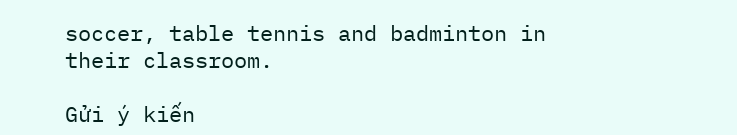soccer, table tennis and badminton in their classroom.

Gửi ý kiến